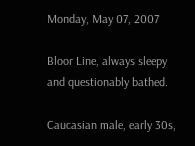Monday, May 07, 2007

Bloor Line, always sleepy and questionably bathed.

Caucasian male, early 30s,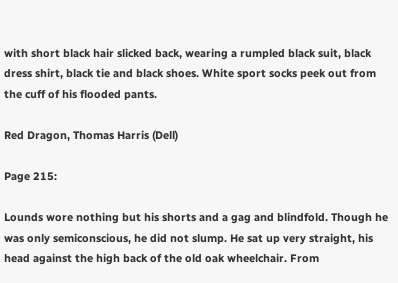with short black hair slicked back, wearing a rumpled black suit, black dress shirt, black tie and black shoes. White sport socks peek out from the cuff of his flooded pants.

Red Dragon, Thomas Harris (Dell)

Page 215:

Lounds wore nothing but his shorts and a gag and blindfold. Though he was only semiconscious, he did not slump. He sat up very straight, his head against the high back of the old oak wheelchair. From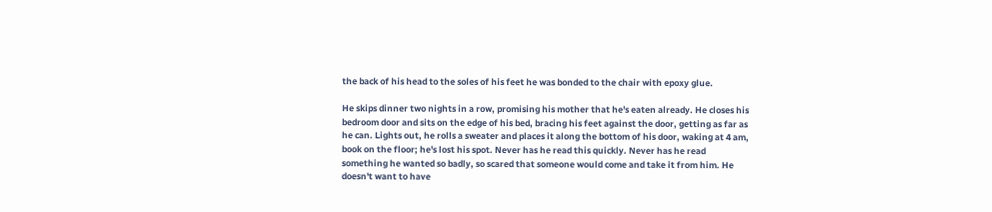the back of his head to the soles of his feet he was bonded to the chair with epoxy glue.

He skips dinner two nights in a row, promising his mother that he's eaten already. He closes his bedroom door and sits on the edge of his bed, bracing his feet against the door, getting as far as he can. Lights out, he rolls a sweater and places it along the bottom of his door, waking at 4 am, book on the floor; he's lost his spot. Never has he read this quickly. Never has he read something he wanted so badly, so scared that someone would come and take it from him. He doesn't want to have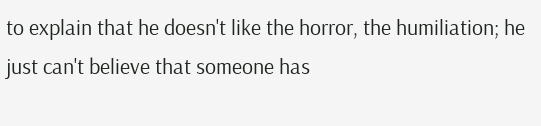to explain that he doesn't like the horror, the humiliation; he just can't believe that someone has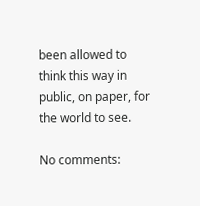been allowed to think this way in public, on paper, for the world to see.

No comments: